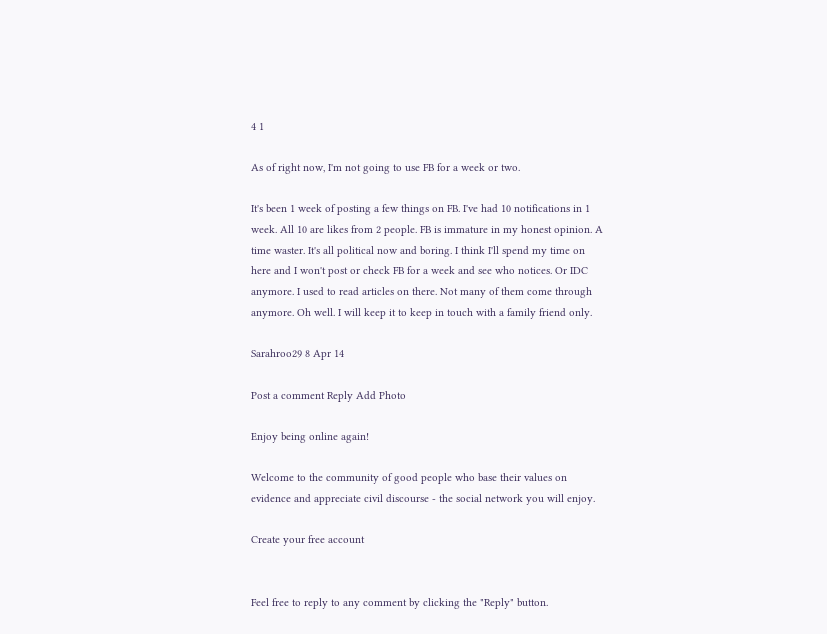4 1

As of right now, I'm not going to use FB for a week or two.

It's been 1 week of posting a few things on FB. I've had 10 notifications in 1 week. All 10 are likes from 2 people. FB is immature in my honest opinion. A time waster. It's all political now and boring. I think I'll spend my time on here and I won't post or check FB for a week and see who notices. Or IDC anymore. I used to read articles on there. Not many of them come through anymore. Oh well. I will keep it to keep in touch with a family friend only.

Sarahroo29 8 Apr 14

Post a comment Reply Add Photo

Enjoy being online again!

Welcome to the community of good people who base their values on evidence and appreciate civil discourse - the social network you will enjoy.

Create your free account


Feel free to reply to any comment by clicking the "Reply" button.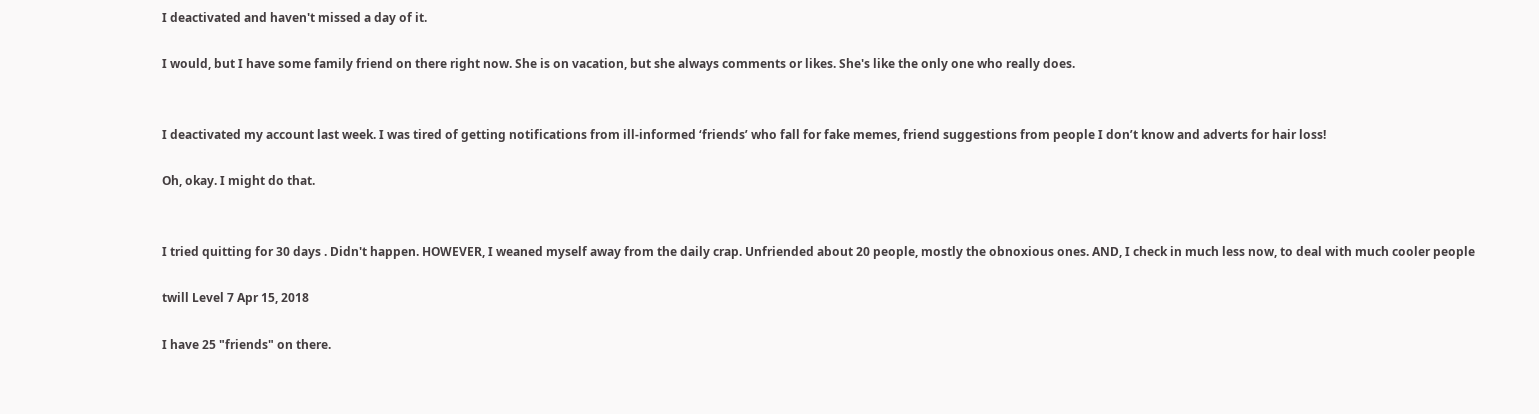I deactivated and haven't missed a day of it.

I would, but I have some family friend on there right now. She is on vacation, but she always comments or likes. She's like the only one who really does.


I deactivated my account last week. I was tired of getting notifications from ill-informed ‘friends’ who fall for fake memes, friend suggestions from people I don’t know and adverts for hair loss!

Oh, okay. I might do that.


I tried quitting for 30 days . Didn't happen. HOWEVER, I weaned myself away from the daily crap. Unfriended about 20 people, mostly the obnoxious ones. AND, I check in much less now, to deal with much cooler people

twill Level 7 Apr 15, 2018

I have 25 "friends" on there.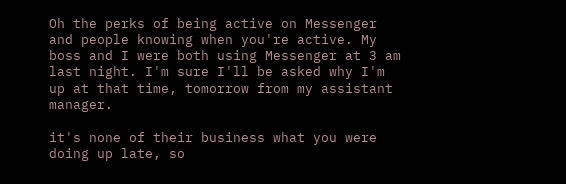Oh the perks of being active on Messenger and people knowing when you're active. My boss and I were both using Messenger at 3 am last night. I'm sure I'll be asked why I'm up at that time, tomorrow from my assistant manager.

it's none of their business what you were doing up late, so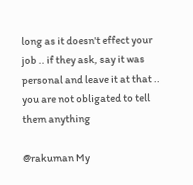long as it doesn't effect your job .. if they ask, say it was personal and leave it at that .. you are not obligated to tell them anything

@rakuman My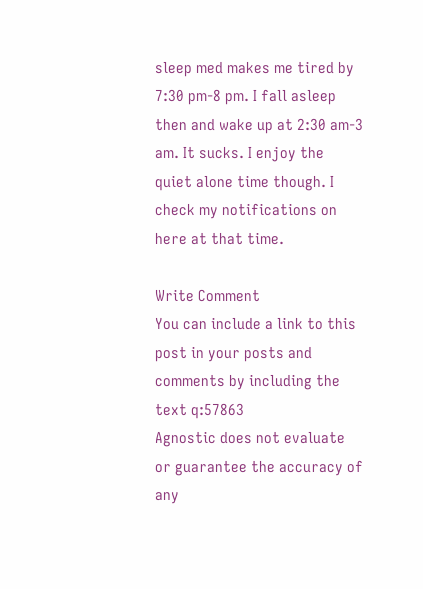sleep med makes me tired by 7:30 pm-8 pm. I fall asleep then and wake up at 2:30 am-3 am. It sucks. I enjoy the quiet alone time though. I check my notifications on here at that time.

Write Comment
You can include a link to this post in your posts and comments by including the text q:57863
Agnostic does not evaluate or guarantee the accuracy of any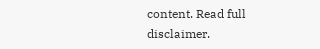content. Read full disclaimer.